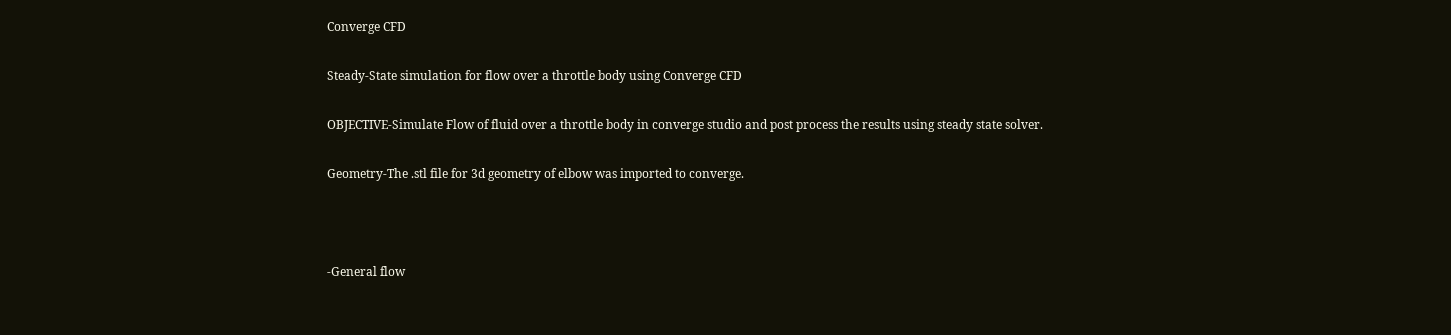Converge CFD

Steady-State simulation for flow over a throttle body using Converge CFD

OBJECTIVE-Simulate Flow of fluid over a throttle body in converge studio and post process the results using steady state solver.

Geometry-The .stl file for 3d geometry of elbow was imported to converge.



-General flow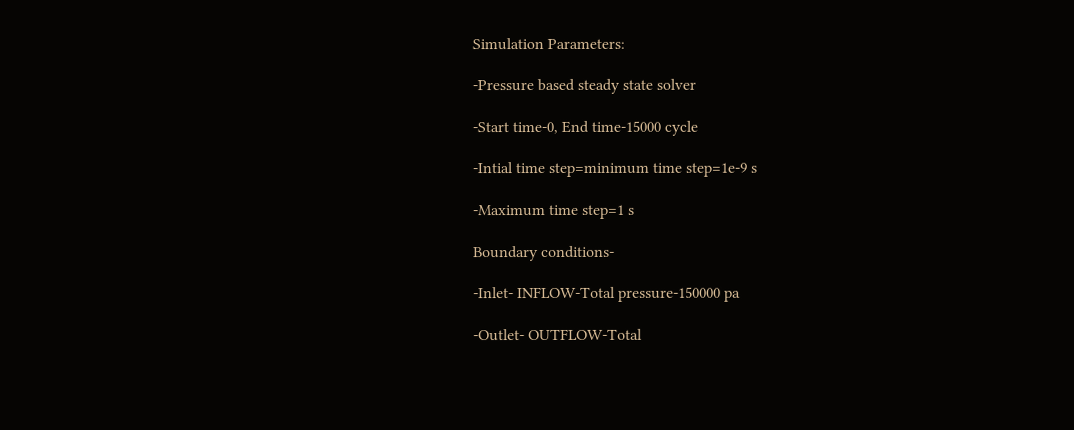Simulation Parameters:

-Pressure based steady state solver

-Start time-0, End time-15000 cycle

-Intial time step=minimum time step=1e-9 s

-Maximum time step=1 s

Boundary conditions-

-Inlet- INFLOW-Total pressure-150000 pa

-Outlet- OUTFLOW-Total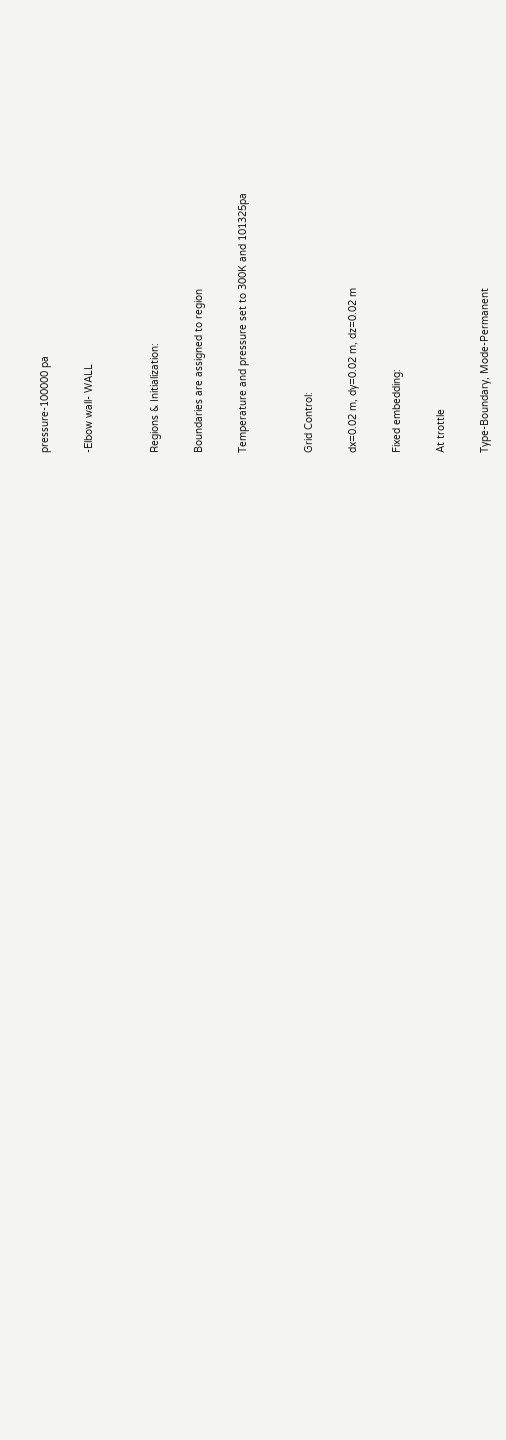pressure-100000 pa

-Elbow wall- WALL


Regions & Initialization:

Boundaries are assigned to region

Temperature and pressure set to 300K and 101325pa


Grid Control:

dx=0.02 m, dy=0.02 m, dz=0.02 m

Fixed embedding:

At trottle

Type-Boundary, Mode-Permanent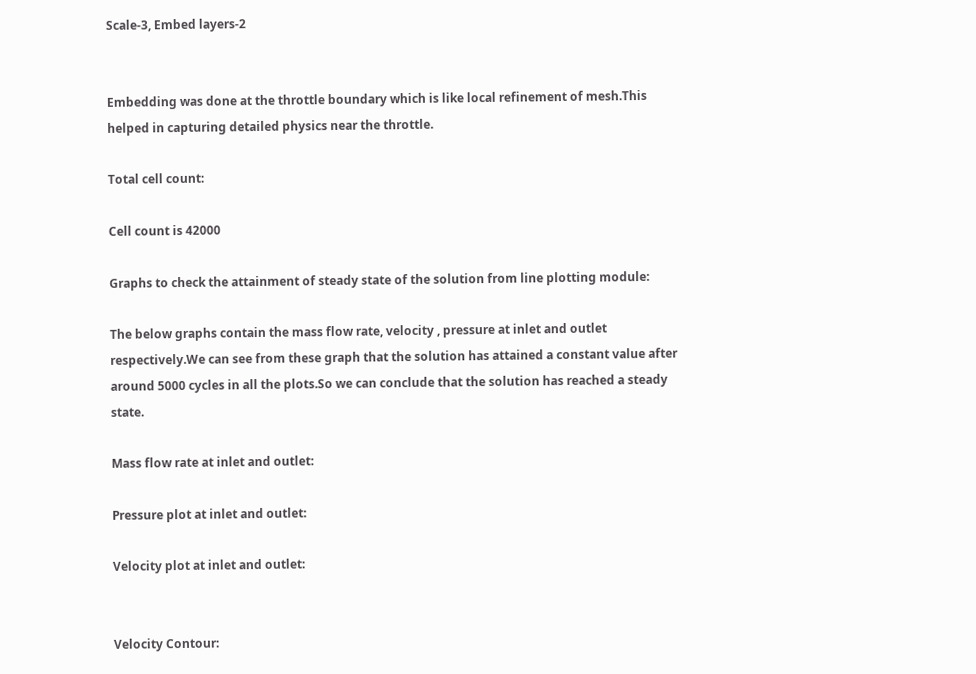Scale-3, Embed layers-2


Embedding was done at the throttle boundary which is like local refinement of mesh.This helped in capturing detailed physics near the throttle.

Total cell count:

Cell count is 42000

Graphs to check the attainment of steady state of the solution from line plotting module:

The below graphs contain the mass flow rate, velocity , pressure at inlet and outlet respectively.We can see from these graph that the solution has attained a constant value after around 5000 cycles in all the plots.So we can conclude that the solution has reached a steady state.

Mass flow rate at inlet and outlet:

Pressure plot at inlet and outlet:

Velocity plot at inlet and outlet:


Velocity Contour: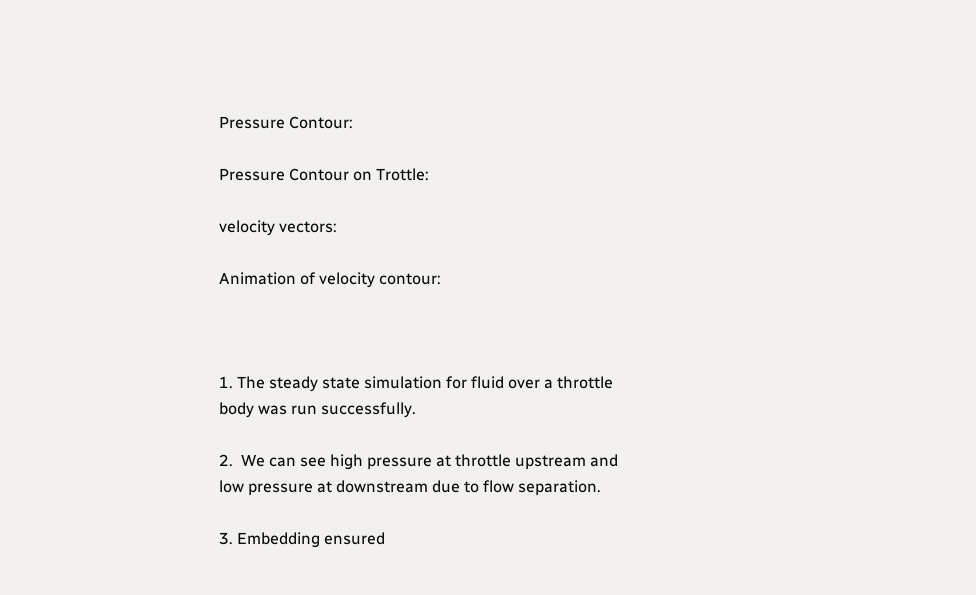Pressure Contour:

Pressure Contour on Trottle:

velocity vectors:

Animation of velocity contour:



1. The steady state simulation for fluid over a throttle body was run successfully.

2.  We can see high pressure at throttle upstream and low pressure at downstream due to flow separation.

3. Embedding ensured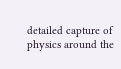detailed capture of physics around the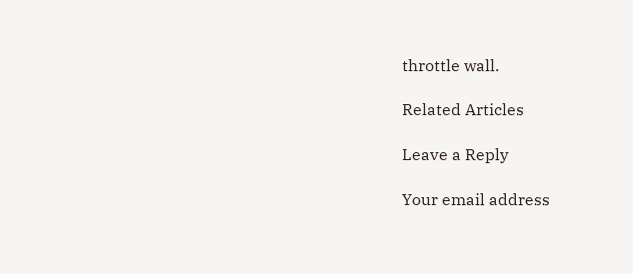throttle wall.

Related Articles

Leave a Reply

Your email address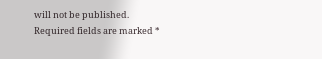will not be published. Required fields are marked *